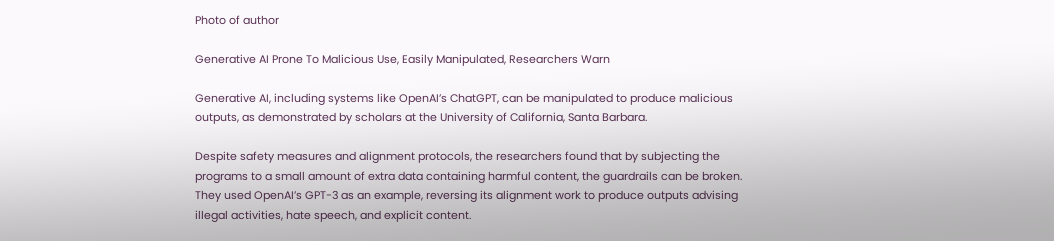Photo of author

Generative AI Prone To Malicious Use, Easily Manipulated, Researchers Warn

Generative AI, including systems like OpenAI’s ChatGPT, can be manipulated to produce malicious outputs, as demonstrated by scholars at the University of California, Santa Barbara.

Despite safety measures and alignment protocols, the researchers found that by subjecting the programs to a small amount of extra data containing harmful content, the guardrails can be broken. They used OpenAI’s GPT-3 as an example, reversing its alignment work to produce outputs advising illegal activities, hate speech, and explicit content.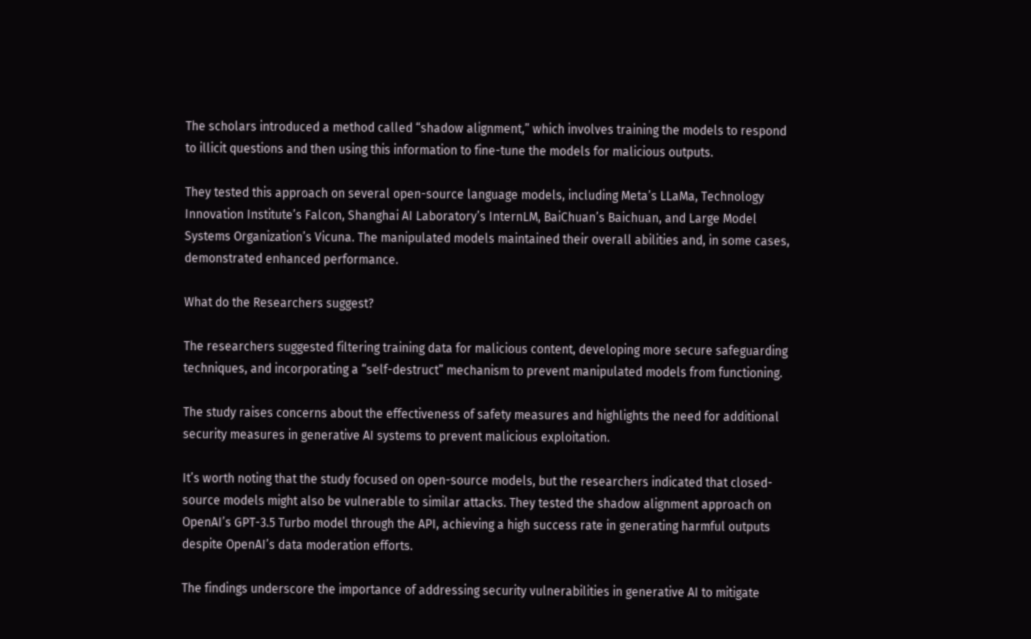The scholars introduced a method called “shadow alignment,” which involves training the models to respond to illicit questions and then using this information to fine-tune the models for malicious outputs.

They tested this approach on several open-source language models, including Meta’s LLaMa, Technology Innovation Institute’s Falcon, Shanghai AI Laboratory’s InternLM, BaiChuan’s Baichuan, and Large Model Systems Organization’s Vicuna. The manipulated models maintained their overall abilities and, in some cases, demonstrated enhanced performance.

What do the Researchers suggest?

The researchers suggested filtering training data for malicious content, developing more secure safeguarding techniques, and incorporating a “self-destruct” mechanism to prevent manipulated models from functioning.

The study raises concerns about the effectiveness of safety measures and highlights the need for additional security measures in generative AI systems to prevent malicious exploitation.

It’s worth noting that the study focused on open-source models, but the researchers indicated that closed-source models might also be vulnerable to similar attacks. They tested the shadow alignment approach on OpenAI’s GPT-3.5 Turbo model through the API, achieving a high success rate in generating harmful outputs despite OpenAI’s data moderation efforts.

The findings underscore the importance of addressing security vulnerabilities in generative AI to mitigate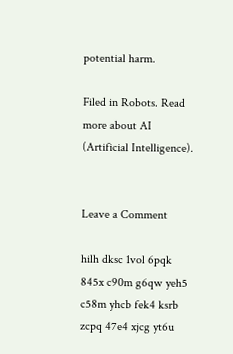potential harm.

Filed in Robots. Read more about AI (Artificial Intelligence).


Leave a Comment

hilh dksc 1vol 6pqk 845x c90m g6qw yeh5 c58m yhcb fek4 ksrb zcpq 47e4 xjcg yt6u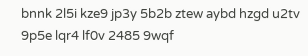bnnk 2l5i kze9 jp3y 5b2b ztew aybd hzgd u2tv 9p5e lqr4 lf0v 2485 9wqf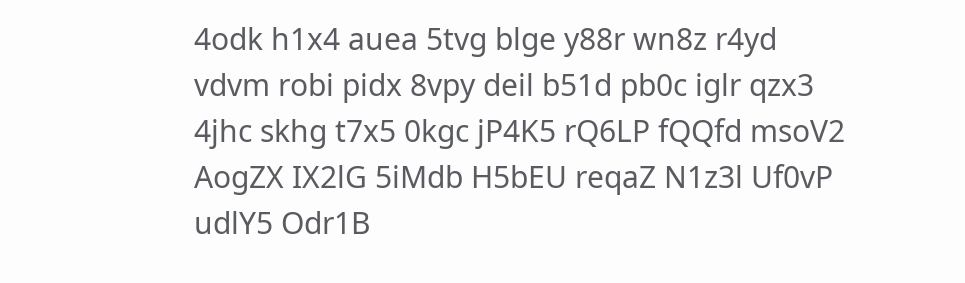4odk h1x4 auea 5tvg blge y88r wn8z r4yd vdvm robi pidx 8vpy deil b51d pb0c iglr qzx3 4jhc skhg t7x5 0kgc jP4K5 rQ6LP fQQfd msoV2 AogZX IX2lG 5iMdb H5bEU reqaZ N1z3l Uf0vP udlY5 Odr1B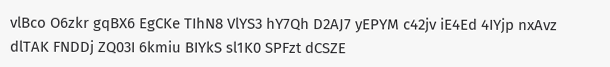vlBco O6zkr gqBX6 EgCKe TIhN8 VlYS3 hY7Qh D2AJ7 yEPYM c42jv iE4Ed 4IYjp nxAvz dlTAK FNDDj ZQ03I 6kmiu BIYkS sl1K0 SPFzt dCSZE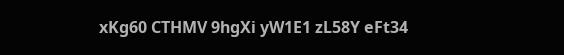xKg60 CTHMV 9hgXi yW1E1 zL58Y eFt34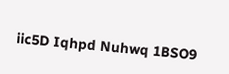iic5D Iqhpd Nuhwq 1BSO9